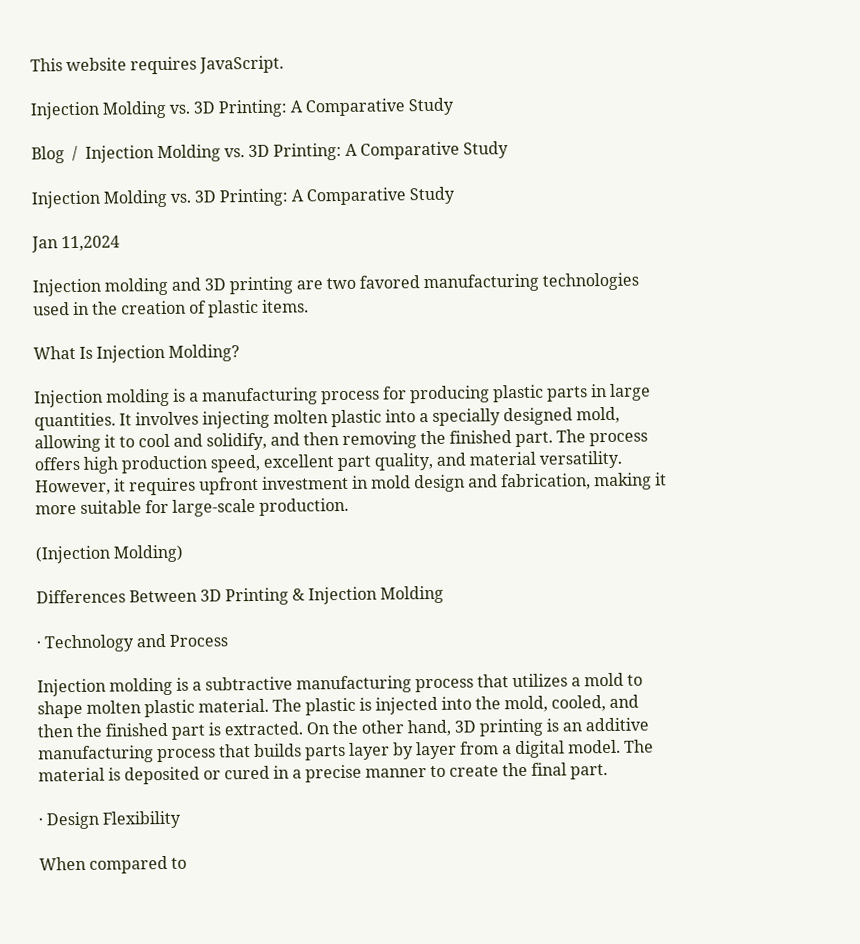This website requires JavaScript.

Injection Molding vs. 3D Printing: A Comparative Study

Blog  /  Injection Molding vs. 3D Printing: A Comparative Study

Injection Molding vs. 3D Printing: A Comparative Study

Jan 11,2024

Injection molding and 3D printing are two favored manufacturing technologies used in the creation of plastic items.

What Is Injection Molding?

Injection molding is a manufacturing process for producing plastic parts in large quantities. It involves injecting molten plastic into a specially designed mold, allowing it to cool and solidify, and then removing the finished part. The process offers high production speed, excellent part quality, and material versatility. However, it requires upfront investment in mold design and fabrication, making it more suitable for large-scale production.

(Injection Molding)

Differences Between 3D Printing & Injection Molding

· Technology and Process

Injection molding is a subtractive manufacturing process that utilizes a mold to shape molten plastic material. The plastic is injected into the mold, cooled, and then the finished part is extracted. On the other hand, 3D printing is an additive manufacturing process that builds parts layer by layer from a digital model. The material is deposited or cured in a precise manner to create the final part.

· Design Flexibility

When compared to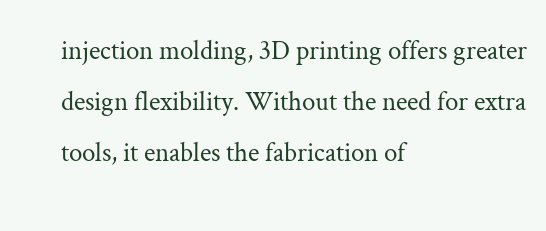injection molding, 3D printing offers greater design flexibility. Without the need for extra tools, it enables the fabrication of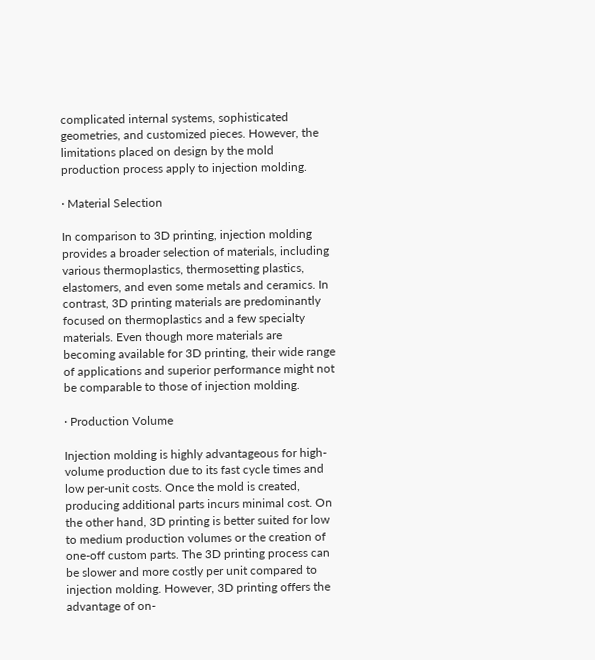complicated internal systems, sophisticated geometries, and customized pieces. However, the limitations placed on design by the mold production process apply to injection molding.

· Material Selection

In comparison to 3D printing, injection molding provides a broader selection of materials, including various thermoplastics, thermosetting plastics, elastomers, and even some metals and ceramics. In contrast, 3D printing materials are predominantly focused on thermoplastics and a few specialty materials. Even though more materials are becoming available for 3D printing, their wide range of applications and superior performance might not be comparable to those of injection molding.

· Production Volume

Injection molding is highly advantageous for high-volume production due to its fast cycle times and low per-unit costs. Once the mold is created, producing additional parts incurs minimal cost. On the other hand, 3D printing is better suited for low to medium production volumes or the creation of one-off custom parts. The 3D printing process can be slower and more costly per unit compared to injection molding. However, 3D printing offers the advantage of on-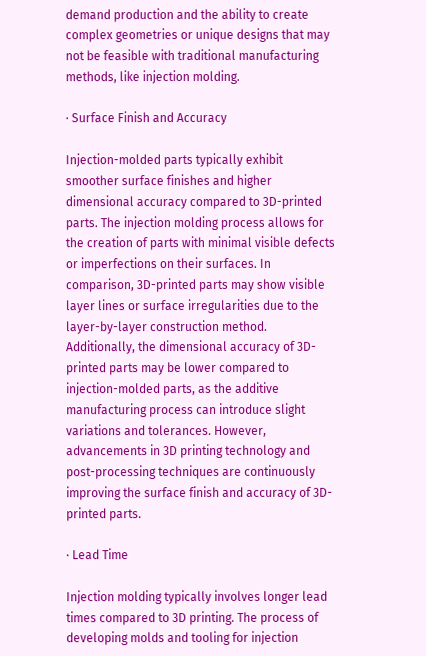demand production and the ability to create complex geometries or unique designs that may not be feasible with traditional manufacturing methods, like injection molding.

· Surface Finish and Accuracy

Injection-molded parts typically exhibit smoother surface finishes and higher dimensional accuracy compared to 3D-printed parts. The injection molding process allows for the creation of parts with minimal visible defects or imperfections on their surfaces. In comparison, 3D-printed parts may show visible layer lines or surface irregularities due to the layer-by-layer construction method. Additionally, the dimensional accuracy of 3D-printed parts may be lower compared to injection-molded parts, as the additive manufacturing process can introduce slight variations and tolerances. However, advancements in 3D printing technology and post-processing techniques are continuously improving the surface finish and accuracy of 3D-printed parts.

· Lead Time

Injection molding typically involves longer lead times compared to 3D printing. The process of developing molds and tooling for injection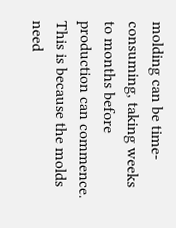molding can be time-consuming, taking weeks to months before production can commence. This is because the molds need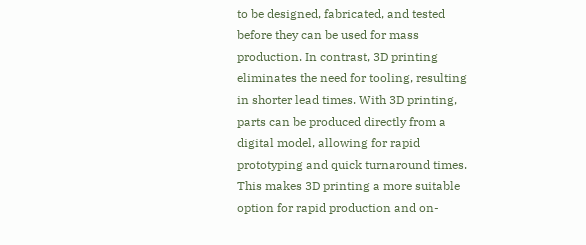to be designed, fabricated, and tested before they can be used for mass production. In contrast, 3D printing eliminates the need for tooling, resulting in shorter lead times. With 3D printing, parts can be produced directly from a digital model, allowing for rapid prototyping and quick turnaround times. This makes 3D printing a more suitable option for rapid production and on-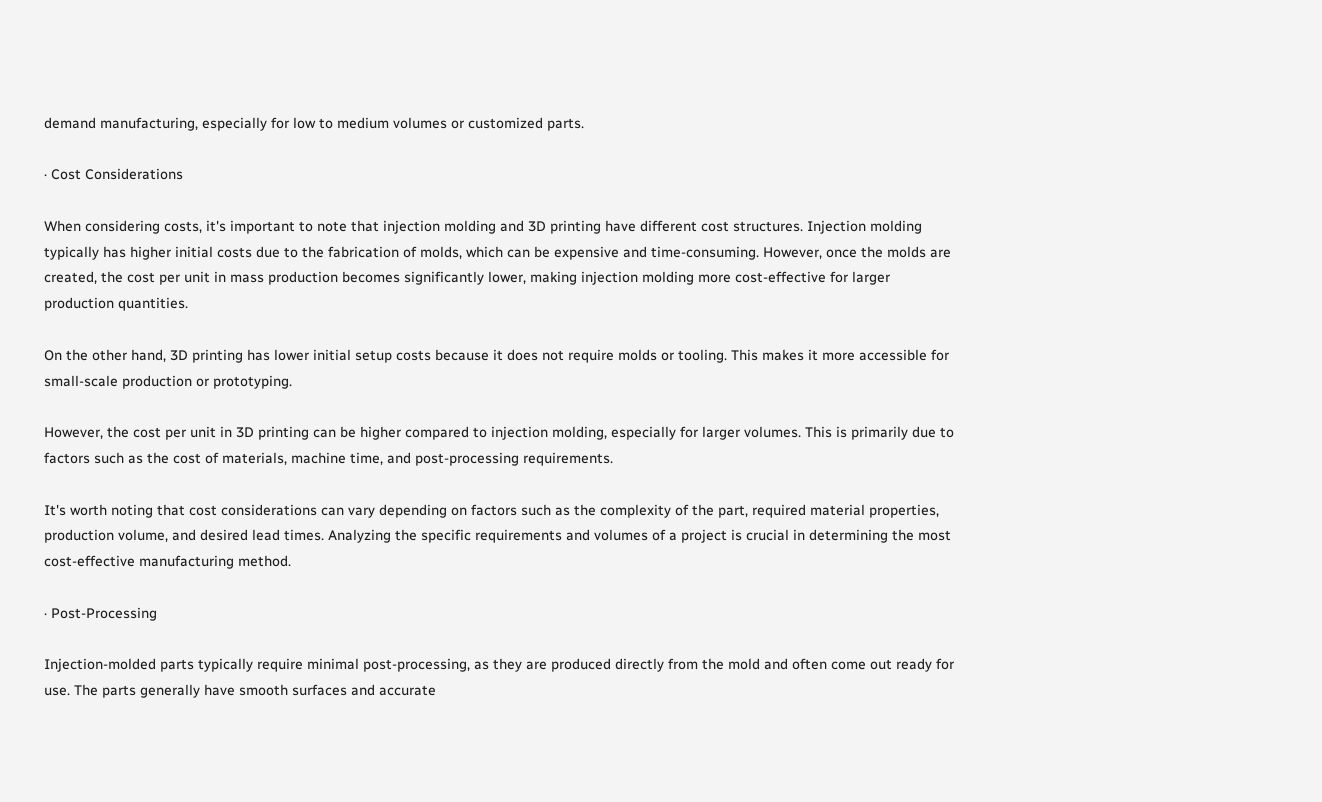demand manufacturing, especially for low to medium volumes or customized parts.

· Cost Considerations

When considering costs, it's important to note that injection molding and 3D printing have different cost structures. Injection molding typically has higher initial costs due to the fabrication of molds, which can be expensive and time-consuming. However, once the molds are created, the cost per unit in mass production becomes significantly lower, making injection molding more cost-effective for larger production quantities.

On the other hand, 3D printing has lower initial setup costs because it does not require molds or tooling. This makes it more accessible for small-scale production or prototyping.

However, the cost per unit in 3D printing can be higher compared to injection molding, especially for larger volumes. This is primarily due to factors such as the cost of materials, machine time, and post-processing requirements.

It's worth noting that cost considerations can vary depending on factors such as the complexity of the part, required material properties, production volume, and desired lead times. Analyzing the specific requirements and volumes of a project is crucial in determining the most cost-effective manufacturing method.

· Post-Processing

Injection-molded parts typically require minimal post-processing, as they are produced directly from the mold and often come out ready for use. The parts generally have smooth surfaces and accurate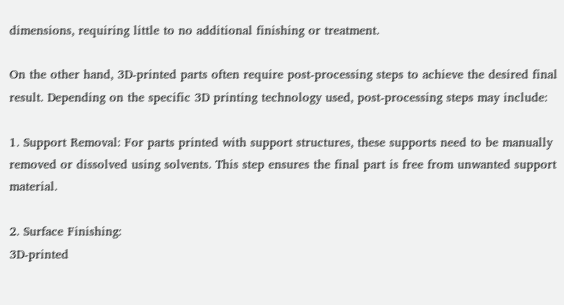dimensions, requiring little to no additional finishing or treatment.

On the other hand, 3D-printed parts often require post-processing steps to achieve the desired final result. Depending on the specific 3D printing technology used, post-processing steps may include:

1. Support Removal: For parts printed with support structures, these supports need to be manually removed or dissolved using solvents. This step ensures the final part is free from unwanted support material.

2. Surface Finishing:
3D-printed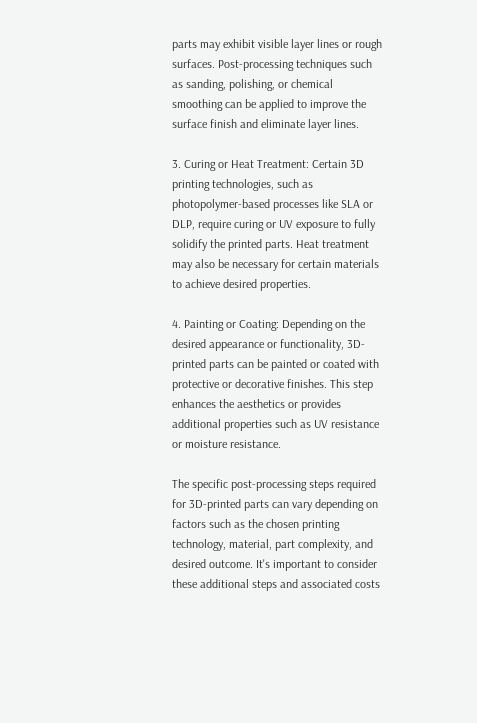parts may exhibit visible layer lines or rough surfaces. Post-processing techniques such as sanding, polishing, or chemical smoothing can be applied to improve the surface finish and eliminate layer lines.

3. Curing or Heat Treatment: Certain 3D printing technologies, such as photopolymer-based processes like SLA or DLP, require curing or UV exposure to fully solidify the printed parts. Heat treatment may also be necessary for certain materials to achieve desired properties.

4. Painting or Coating: Depending on the desired appearance or functionality, 3D-printed parts can be painted or coated with protective or decorative finishes. This step enhances the aesthetics or provides additional properties such as UV resistance or moisture resistance.

The specific post-processing steps required for 3D-printed parts can vary depending on factors such as the chosen printing technology, material, part complexity, and desired outcome. It's important to consider these additional steps and associated costs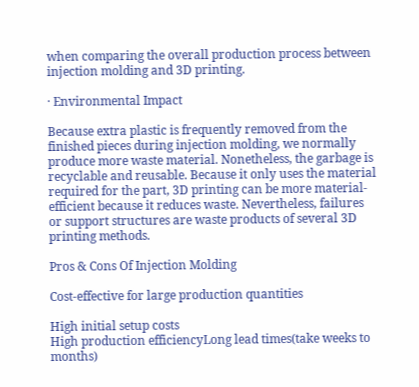when comparing the overall production process between injection molding and 3D printing.

· Environmental Impact

Because extra plastic is frequently removed from the finished pieces during injection molding, we normally produce more waste material. Nonetheless, the garbage is recyclable and reusable. Because it only uses the material required for the part, 3D printing can be more material-efficient because it reduces waste. Nevertheless, failures or support structures are waste products of several 3D printing methods.

Pros & Cons Of Injection Molding

Cost-effective for large production quantities

High initial setup costs
High production efficiencyLong lead times(take weeks to months)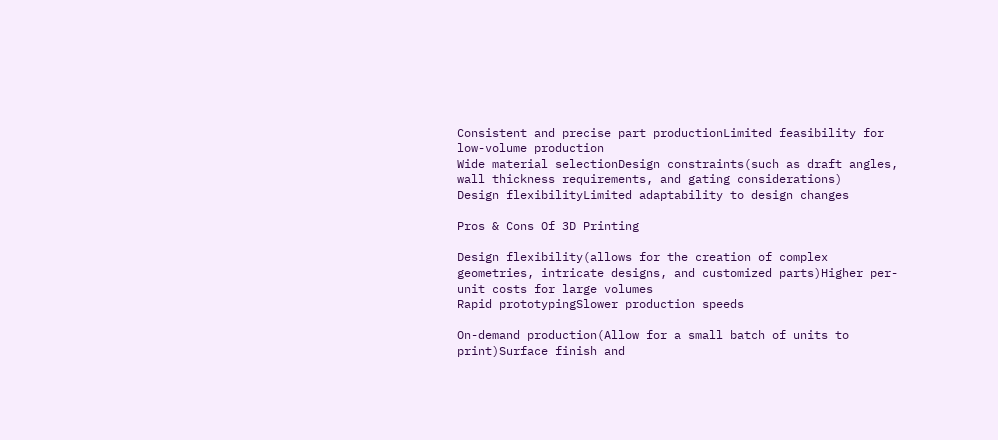Consistent and precise part productionLimited feasibility for low-volume production
Wide material selectionDesign constraints(such as draft angles, wall thickness requirements, and gating considerations)
Design flexibilityLimited adaptability to design changes

Pros & Cons Of 3D Printing

Design flexibility(allows for the creation of complex geometries, intricate designs, and customized parts)Higher per-unit costs for large volumes
Rapid prototypingSlower production speeds

On-demand production(Allow for a small batch of units to print)Surface finish and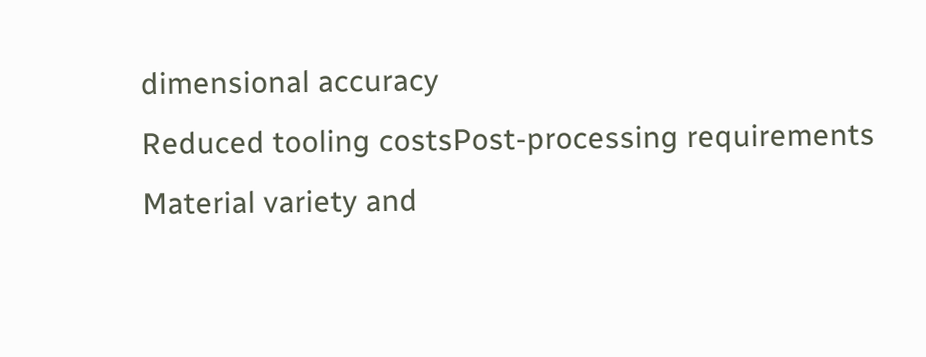dimensional accuracy
Reduced tooling costsPost-processing requirements
Material variety and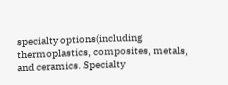specialty options(including thermoplastics, composites, metals, and ceramics. Specialty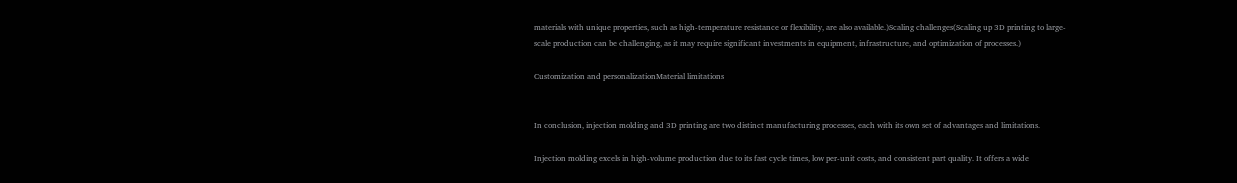materials with unique properties, such as high-temperature resistance or flexibility, are also available.)Scaling challenges(Scaling up 3D printing to large-scale production can be challenging, as it may require significant investments in equipment, infrastructure, and optimization of processes.)

Customization and personalizationMaterial limitations


In conclusion, injection molding and 3D printing are two distinct manufacturing processes, each with its own set of advantages and limitations.

Injection molding excels in high-volume production due to its fast cycle times, low per-unit costs, and consistent part quality. It offers a wide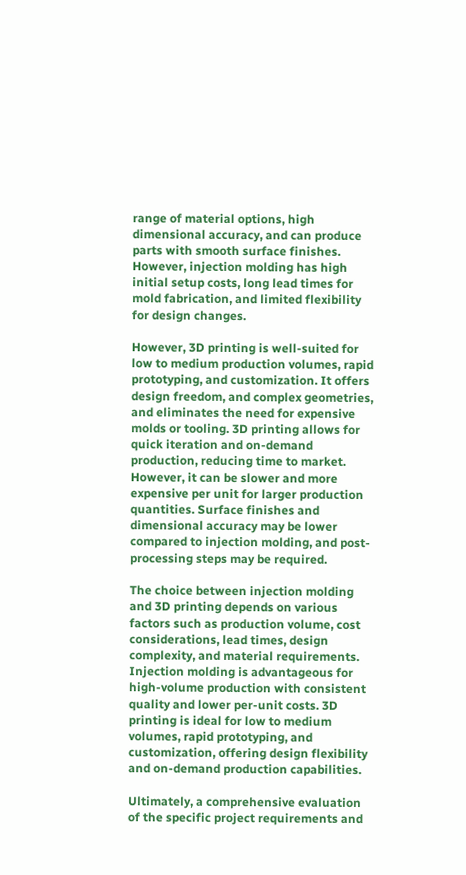range of material options, high dimensional accuracy, and can produce parts with smooth surface finishes. However, injection molding has high initial setup costs, long lead times for mold fabrication, and limited flexibility for design changes.

However, 3D printing is well-suited for low to medium production volumes, rapid prototyping, and customization. It offers design freedom, and complex geometries, and eliminates the need for expensive molds or tooling. 3D printing allows for quick iteration and on-demand production, reducing time to market. However, it can be slower and more expensive per unit for larger production quantities. Surface finishes and dimensional accuracy may be lower compared to injection molding, and post-processing steps may be required.

The choice between injection molding and 3D printing depends on various factors such as production volume, cost considerations, lead times, design complexity, and material requirements. Injection molding is advantageous for high-volume production with consistent quality and lower per-unit costs. 3D printing is ideal for low to medium volumes, rapid prototyping, and customization, offering design flexibility and on-demand production capabilities.

Ultimately, a comprehensive evaluation of the specific project requirements and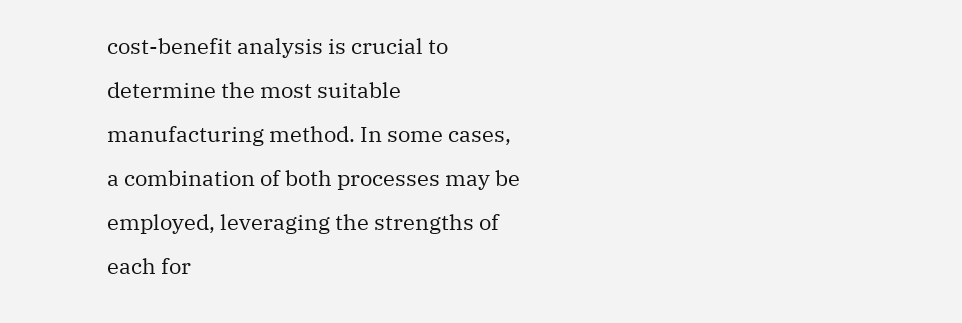cost-benefit analysis is crucial to determine the most suitable manufacturing method. In some cases, a combination of both processes may be employed, leveraging the strengths of each for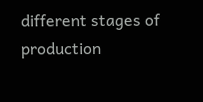different stages of production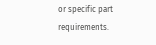or specific part requirements.